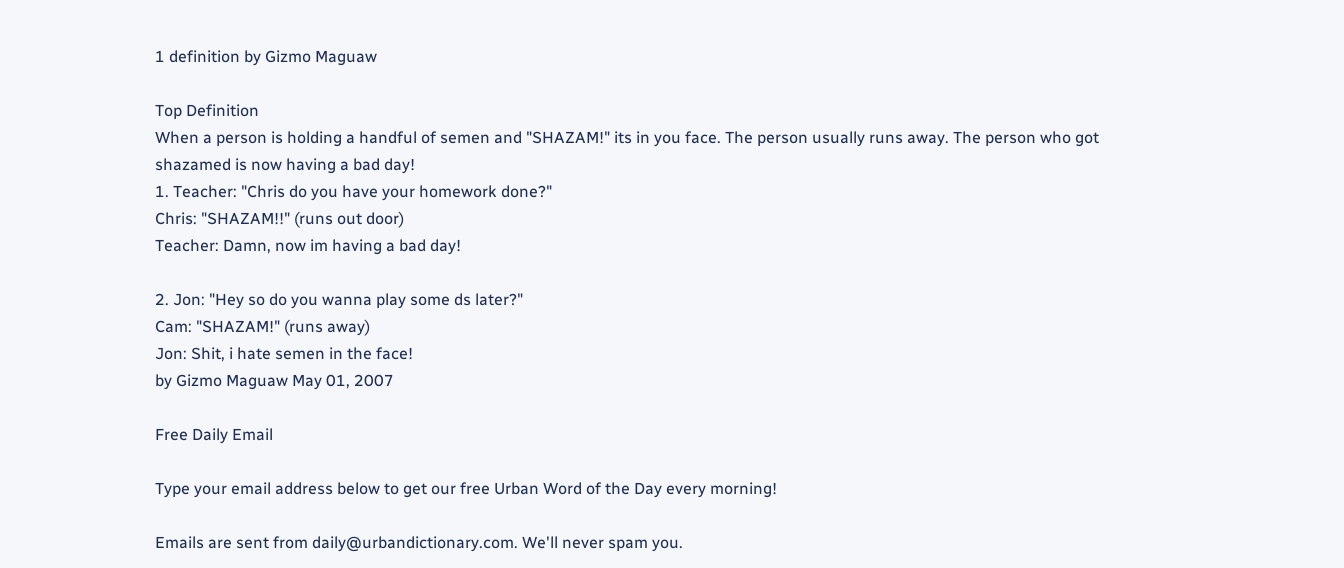1 definition by Gizmo Maguaw

Top Definition
When a person is holding a handful of semen and "SHAZAM!" its in you face. The person usually runs away. The person who got shazamed is now having a bad day!
1. Teacher: "Chris do you have your homework done?"
Chris: "SHAZAM!!" (runs out door)
Teacher: Damn, now im having a bad day!

2. Jon: "Hey so do you wanna play some ds later?"
Cam: "SHAZAM!" (runs away)
Jon: Shit, i hate semen in the face!
by Gizmo Maguaw May 01, 2007

Free Daily Email

Type your email address below to get our free Urban Word of the Day every morning!

Emails are sent from daily@urbandictionary.com. We'll never spam you.